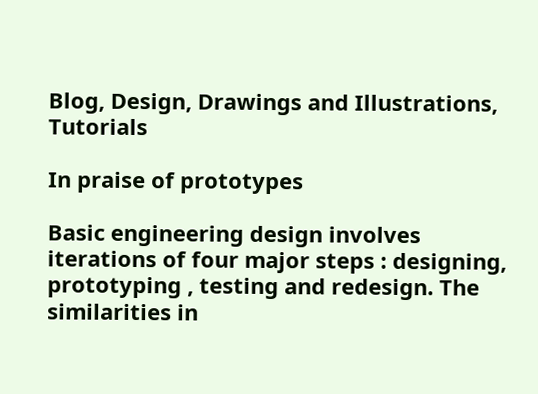Blog, Design, Drawings and Illustrations, Tutorials

In praise of prototypes

Basic engineering design involves iterations of four major steps : designing, prototyping , testing and redesign. The similarities in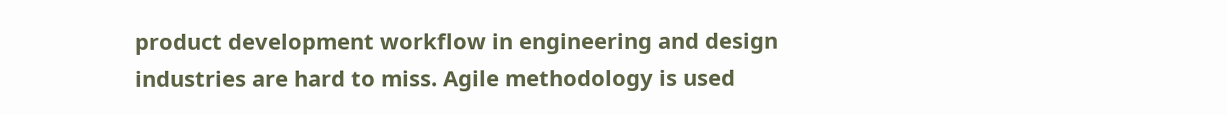product development workflow in engineering and design industries are hard to miss. Agile methodology is used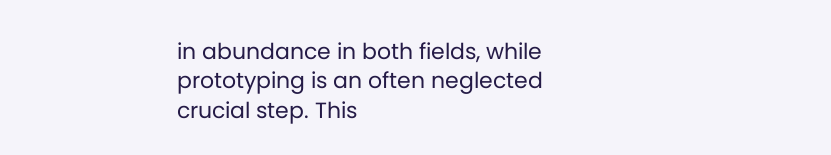in abundance in both fields, while prototyping is an often neglected crucial step. This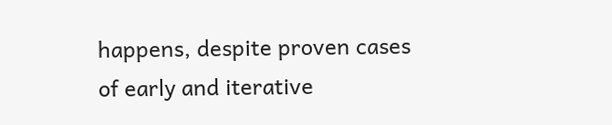happens, despite proven cases of early and iterative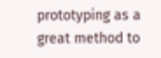prototyping as a great method to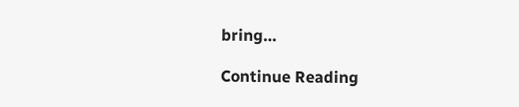bring…

Continue Reading